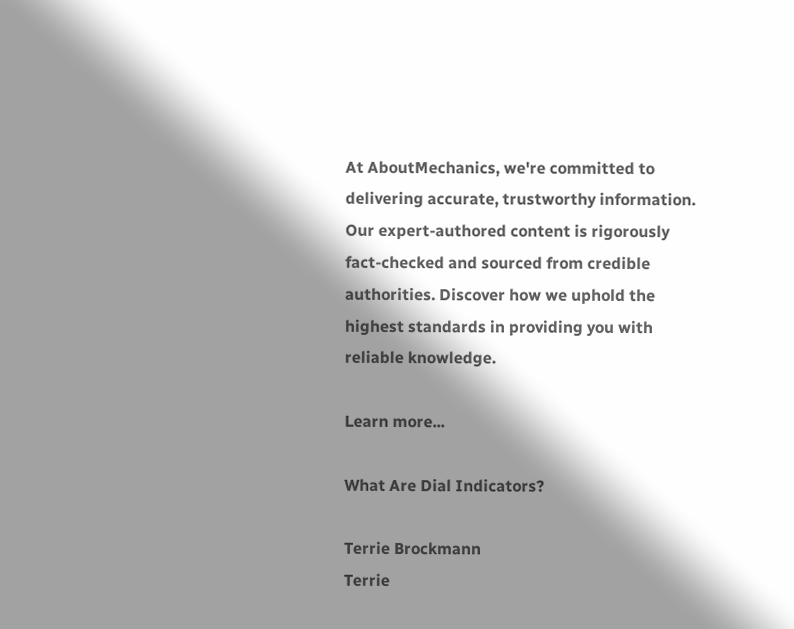At AboutMechanics, we're committed to delivering accurate, trustworthy information. Our expert-authored content is rigorously fact-checked and sourced from credible authorities. Discover how we uphold the highest standards in providing you with reliable knowledge.

Learn more...

What Are Dial Indicators?

Terrie Brockmann
Terrie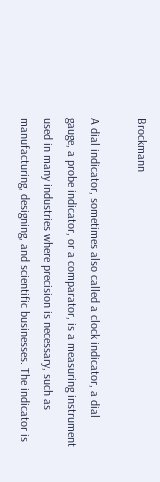Brockmann

A dial indicator, sometimes also called a clock indicator, a dial gauge, a probe indicator, or a comparator, is a measuring instrument used in many industries where precision is necessary, such as manufacturing, designing, and scientific businesses. The indicator is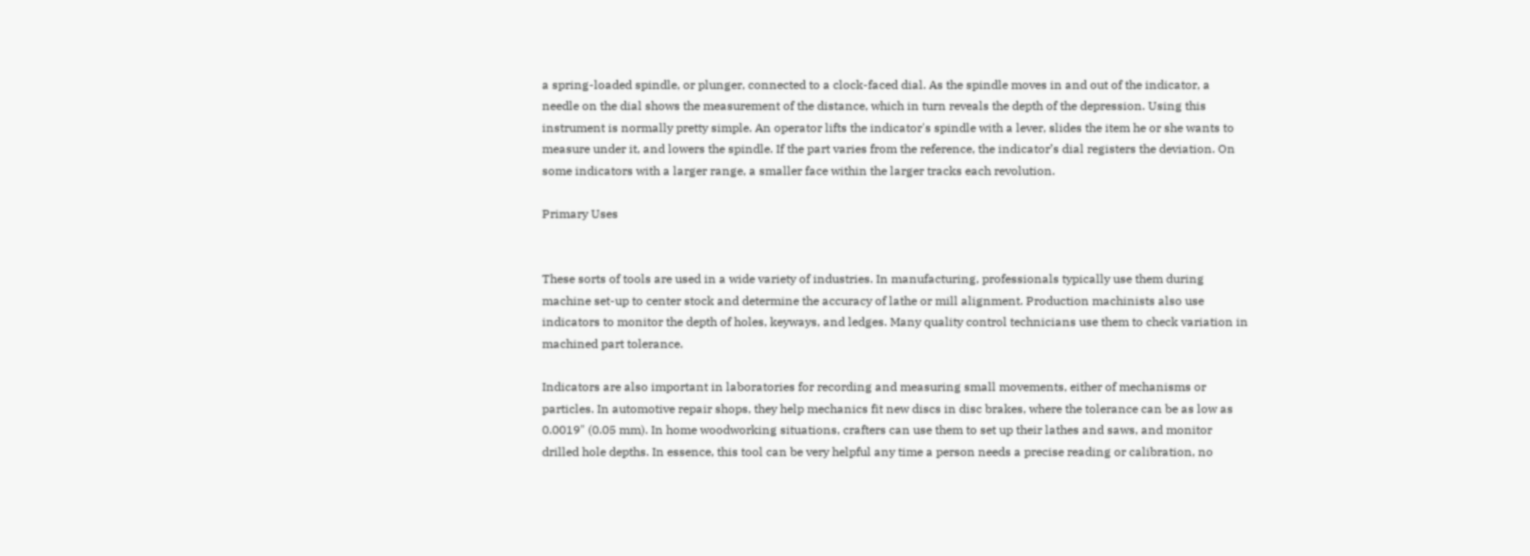a spring-loaded spindle, or plunger, connected to a clock-faced dial. As the spindle moves in and out of the indicator, a needle on the dial shows the measurement of the distance, which in turn reveals the depth of the depression. Using this instrument is normally pretty simple. An operator lifts the indicator's spindle with a lever, slides the item he or she wants to measure under it, and lowers the spindle. If the part varies from the reference, the indicator’s dial registers the deviation. On some indicators with a larger range, a smaller face within the larger tracks each revolution.

Primary Uses


These sorts of tools are used in a wide variety of industries. In manufacturing, professionals typically use them during machine set-up to center stock and determine the accuracy of lathe or mill alignment. Production machinists also use indicators to monitor the depth of holes, keyways, and ledges. Many quality control technicians use them to check variation in machined part tolerance.

Indicators are also important in laboratories for recording and measuring small movements, either of mechanisms or particles. In automotive repair shops, they help mechanics fit new discs in disc brakes, where the tolerance can be as low as 0.0019" (0.05 mm). In home woodworking situations, crafters can use them to set up their lathes and saws, and monitor drilled hole depths. In essence, this tool can be very helpful any time a person needs a precise reading or calibration, no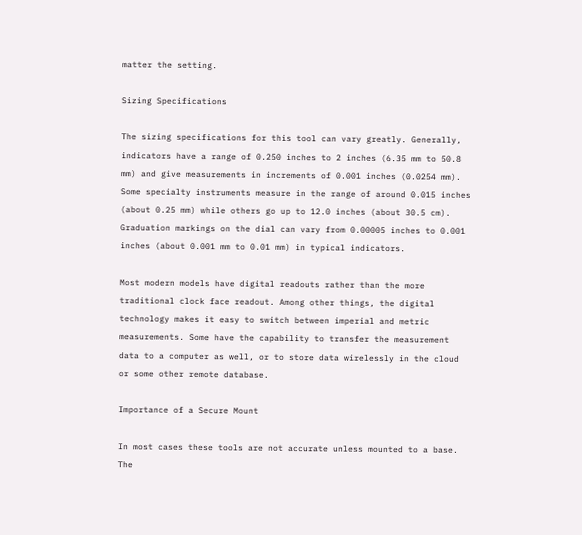matter the setting.

Sizing Specifications

The sizing specifications for this tool can vary greatly. Generally, indicators have a range of 0.250 inches to 2 inches (6.35 mm to 50.8 mm) and give measurements in increments of 0.001 inches (0.0254 mm). Some specialty instruments measure in the range of around 0.015 inches (about 0.25 mm) while others go up to 12.0 inches (about 30.5 cm). Graduation markings on the dial can vary from 0.00005 inches to 0.001 inches (about 0.001 mm to 0.01 mm) in typical indicators.

Most modern models have digital readouts rather than the more traditional clock face readout. Among other things, the digital technology makes it easy to switch between imperial and metric measurements. Some have the capability to transfer the measurement data to a computer as well, or to store data wirelessly in the cloud or some other remote database.

Importance of a Secure Mount

In most cases these tools are not accurate unless mounted to a base. The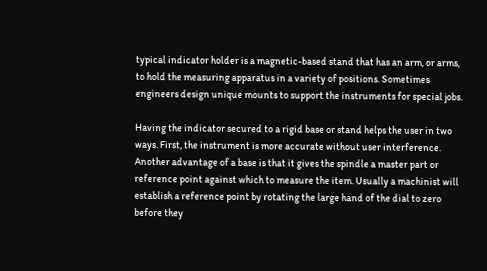typical indicator holder is a magnetic-based stand that has an arm, or arms, to hold the measuring apparatus in a variety of positions. Sometimes engineers design unique mounts to support the instruments for special jobs.

Having the indicator secured to a rigid base or stand helps the user in two ways. First, the instrument is more accurate without user interference. Another advantage of a base is that it gives the spindle a master part or reference point against which to measure the item. Usually a machinist will establish a reference point by rotating the large hand of the dial to zero before they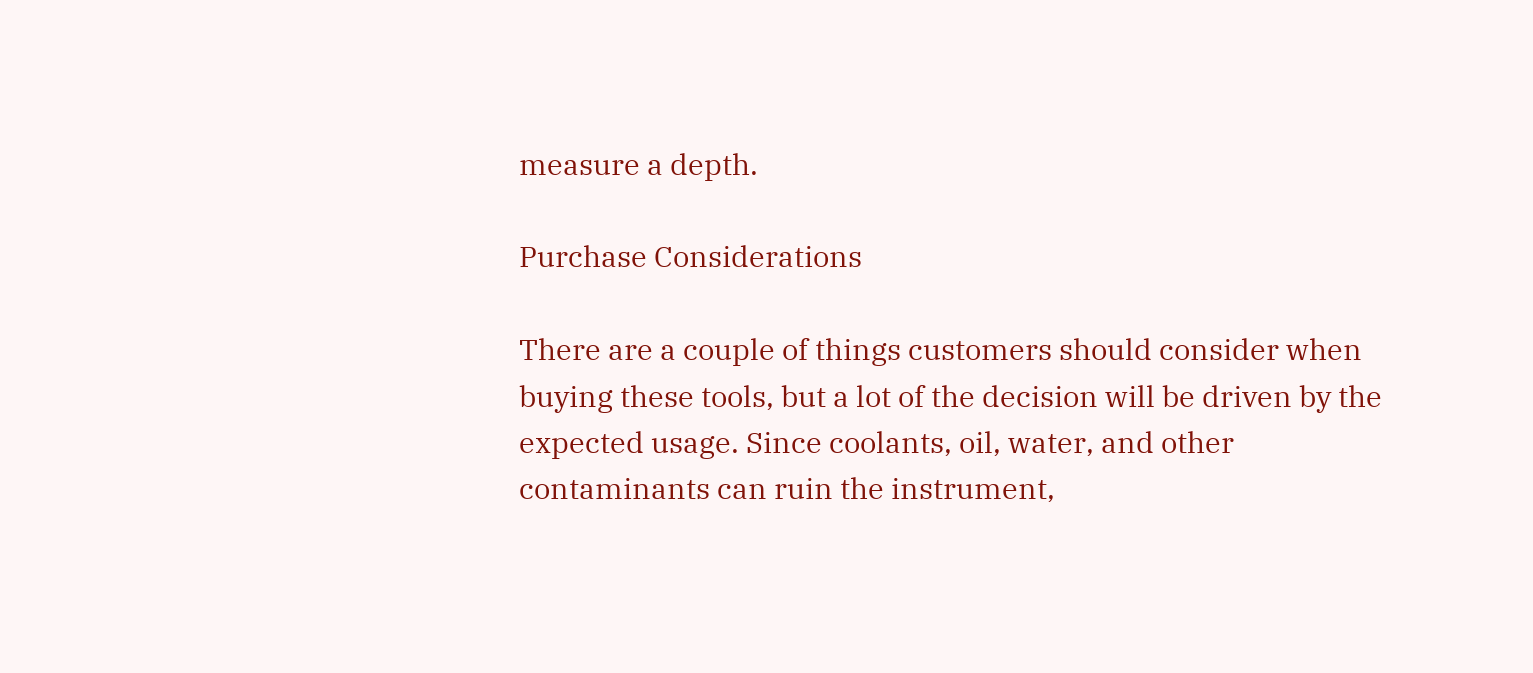measure a depth.

Purchase Considerations

There are a couple of things customers should consider when buying these tools, but a lot of the decision will be driven by the expected usage. Since coolants, oil, water, and other contaminants can ruin the instrument,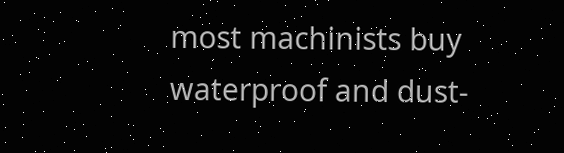most machinists buy waterproof and dust-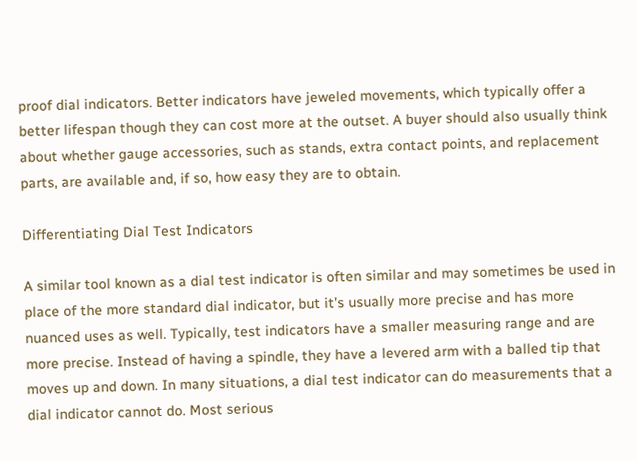proof dial indicators. Better indicators have jeweled movements, which typically offer a better lifespan though they can cost more at the outset. A buyer should also usually think about whether gauge accessories, such as stands, extra contact points, and replacement parts, are available and, if so, how easy they are to obtain.

Differentiating Dial Test Indicators

A similar tool known as a dial test indicator is often similar and may sometimes be used in place of the more standard dial indicator, but it’s usually more precise and has more nuanced uses as well. Typically, test indicators have a smaller measuring range and are more precise. Instead of having a spindle, they have a levered arm with a balled tip that moves up and down. In many situations, a dial test indicator can do measurements that a dial indicator cannot do. Most serious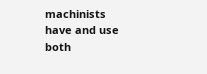machinists have and use both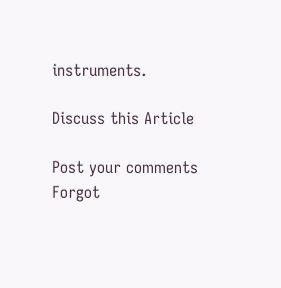instruments.

Discuss this Article

Post your comments
Forgot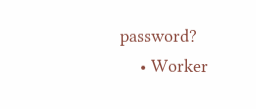password?
    • Worker